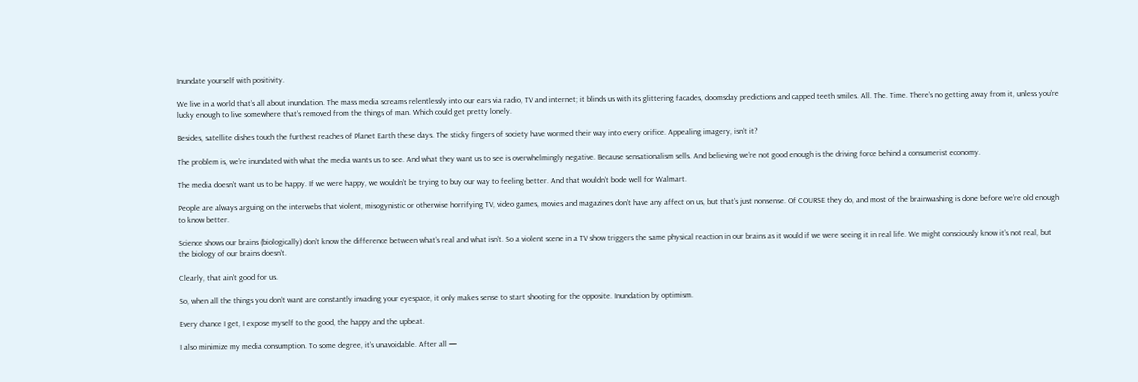Inundate yourself with positivity.

We live in a world that’s all about inundation. The mass media screams relentlessly into our ears via radio, TV and internet; it blinds us with its glittering facades, doomsday predictions and capped teeth smiles. All. The. Time. There’s no getting away from it, unless you’re lucky enough to live somewhere that’s removed from the things of man. Which could get pretty lonely.

Besides, satellite dishes touch the furthest reaches of Planet Earth these days. The sticky fingers of society have wormed their way into every orifice. Appealing imagery, isn’t it?

The problem is, we’re inundated with what the media wants us to see. And what they want us to see is overwhelmingly negative. Because sensationalism sells. And believing we’re not good enough is the driving force behind a consumerist economy.

The media doesn’t want us to be happy. If we were happy, we wouldn’t be trying to buy our way to feeling better. And that wouldn’t bode well for Walmart.

People are always arguing on the interwebs that violent, misogynistic or otherwise horrifying TV, video games, movies and magazines don’t have any affect on us, but that’s just nonsense. Of COURSE they do, and most of the brainwashing is done before we’re old enough to know better.

Science shows our brains (biologically) don’t know the difference between what’s real and what isn’t. So a violent scene in a TV show triggers the same physical reaction in our brains as it would if we were seeing it in real life. We might consciously know it’s not real, but the biology of our brains doesn’t.

Clearly, that ain’t good for us.

So, when all the things you don’t want are constantly invading your eyespace, it only makes sense to start shooting for the opposite. Inundation by optimism.

Every chance I get, I expose myself to the good, the happy and the upbeat.

I also minimize my media consumption. To some degree, it’s unavoidable. After all —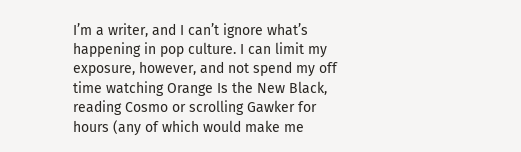I’m a writer, and I can’t ignore what’s happening in pop culture. I can limit my exposure, however, and not spend my off time watching Orange Is the New Black, reading Cosmo or scrolling Gawker for hours (any of which would make me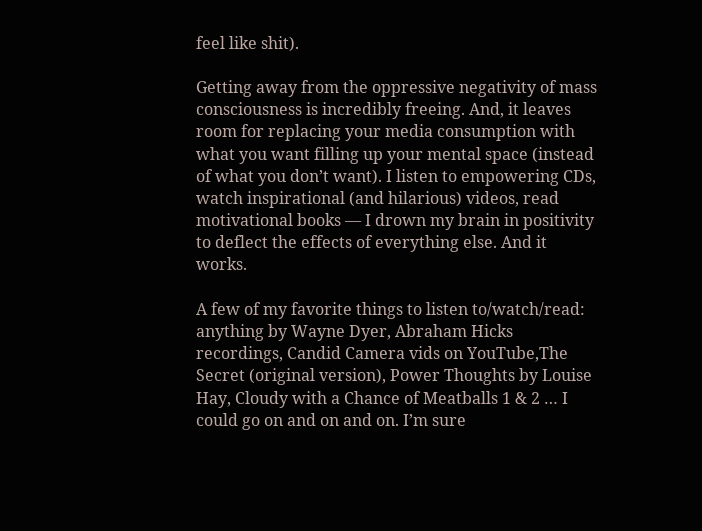feel like shit).

Getting away from the oppressive negativity of mass consciousness is incredibly freeing. And, it leaves room for replacing your media consumption with what you want filling up your mental space (instead of what you don’t want). I listen to empowering CDs, watch inspirational (and hilarious) videos, read motivational books — I drown my brain in positivity to deflect the effects of everything else. And it works.

A few of my favorite things to listen to/watch/read: anything by Wayne Dyer, Abraham Hicks recordings, Candid Camera vids on YouTube,The Secret (original version), Power Thoughts by Louise Hay, Cloudy with a Chance of Meatballs 1 & 2 … I could go on and on and on. I’m sure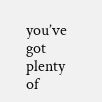you’ve got plenty of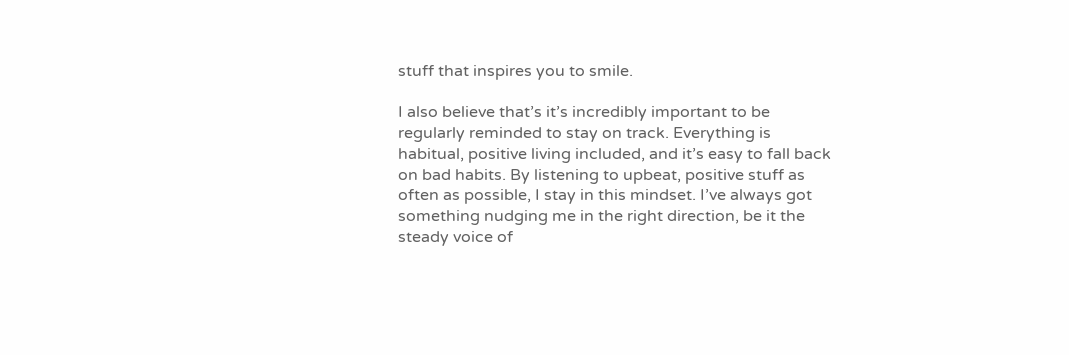stuff that inspires you to smile.

I also believe that’s it’s incredibly important to be regularly reminded to stay on track. Everything is habitual, positive living included, and it’s easy to fall back on bad habits. By listening to upbeat, positive stuff as often as possible, I stay in this mindset. I’ve always got something nudging me in the right direction, be it the steady voice of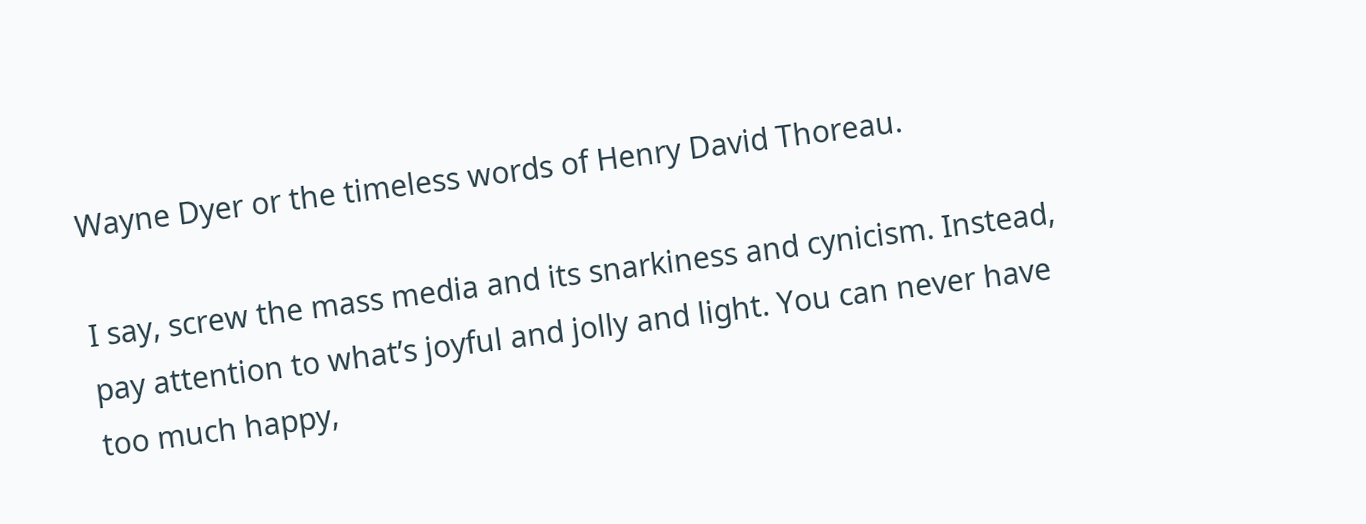Wayne Dyer or the timeless words of Henry David Thoreau.

I say, screw the mass media and its snarkiness and cynicism. Instead, pay attention to what’s joyful and jolly and light. You can never have too much happy,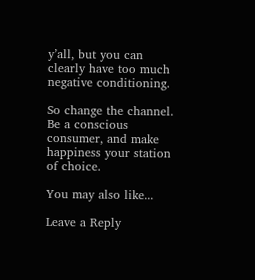y’all, but you can clearly have too much negative conditioning.

So change the channel. Be a conscious consumer, and make happiness your station of choice.

You may also like...

Leave a Reply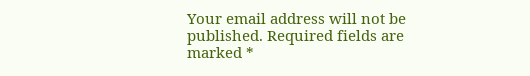Your email address will not be published. Required fields are marked *